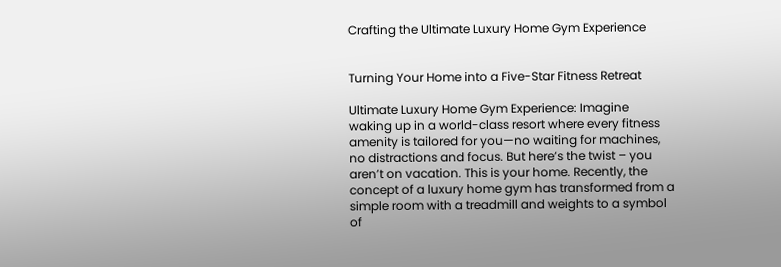Crafting the Ultimate Luxury Home Gym Experience


Turning Your Home into a Five-Star Fitness Retreat

Ultimate Luxury Home Gym Experience: Imagine waking up in a world-class resort where every fitness amenity is tailored for you—no waiting for machines, no distractions and focus. But here’s the twist – you aren’t on vacation. This is your home. Recently, the concept of a luxury home gym has transformed from a simple room with a treadmill and weights to a symbol of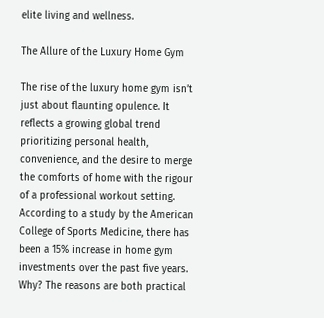elite living and wellness.

The Allure of the Luxury Home Gym

The rise of the luxury home gym isn’t just about flaunting opulence. It reflects a growing global trend prioritizing personal health, convenience, and the desire to merge the comforts of home with the rigour of a professional workout setting. According to a study by the American College of Sports Medicine, there has been a 15% increase in home gym investments over the past five years. Why? The reasons are both practical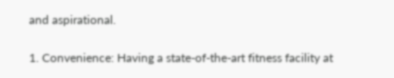and aspirational.

1. Convenience: Having a state-of-the-art fitness facility at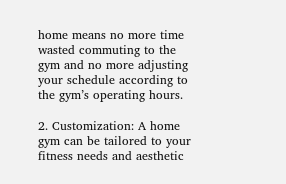home means no more time wasted commuting to the gym and no more adjusting your schedule according to the gym’s operating hours.

2. Customization: A home gym can be tailored to your fitness needs and aesthetic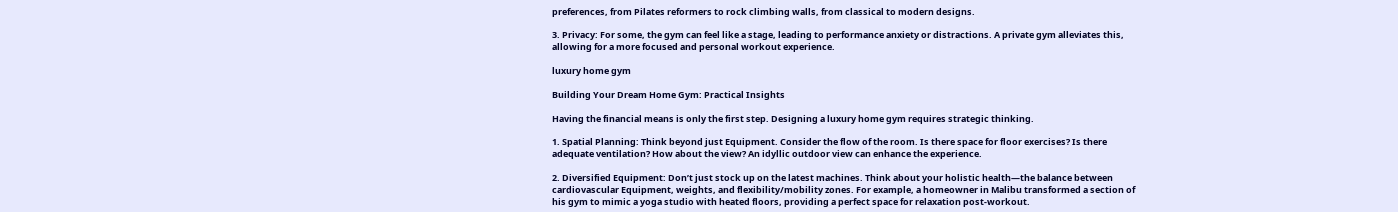preferences, from Pilates reformers to rock climbing walls, from classical to modern designs.

3. Privacy: For some, the gym can feel like a stage, leading to performance anxiety or distractions. A private gym alleviates this, allowing for a more focused and personal workout experience.

luxury home gym

Building Your Dream Home Gym: Practical Insights

Having the financial means is only the first step. Designing a luxury home gym requires strategic thinking.

1. Spatial Planning: Think beyond just Equipment. Consider the flow of the room. Is there space for floor exercises? Is there adequate ventilation? How about the view? An idyllic outdoor view can enhance the experience.

2. Diversified Equipment: Don’t just stock up on the latest machines. Think about your holistic health—the balance between cardiovascular Equipment, weights, and flexibility/mobility zones. For example, a homeowner in Malibu transformed a section of his gym to mimic a yoga studio with heated floors, providing a perfect space for relaxation post-workout.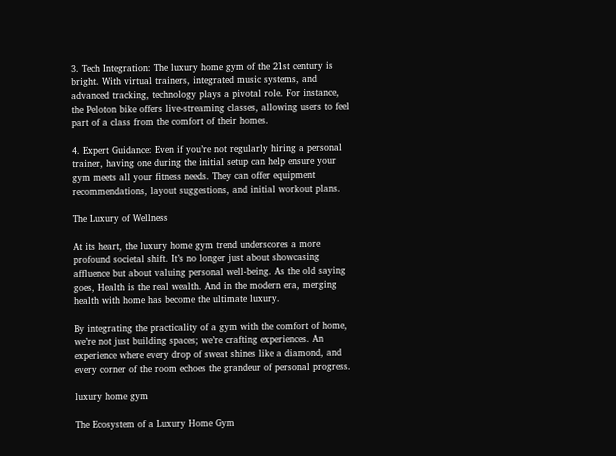3. Tech Integration: The luxury home gym of the 21st century is bright. With virtual trainers, integrated music systems, and advanced tracking, technology plays a pivotal role. For instance, the Peloton bike offers live-streaming classes, allowing users to feel part of a class from the comfort of their homes.

4. Expert Guidance: Even if you’re not regularly hiring a personal trainer, having one during the initial setup can help ensure your gym meets all your fitness needs. They can offer equipment recommendations, layout suggestions, and initial workout plans.

The Luxury of Wellness

At its heart, the luxury home gym trend underscores a more profound societal shift. It’s no longer just about showcasing affluence but about valuing personal well-being. As the old saying goes, Health is the real wealth. And in the modern era, merging health with home has become the ultimate luxury.

By integrating the practicality of a gym with the comfort of home, we’re not just building spaces; we’re crafting experiences. An experience where every drop of sweat shines like a diamond, and every corner of the room echoes the grandeur of personal progress.

luxury home gym

The Ecosystem of a Luxury Home Gym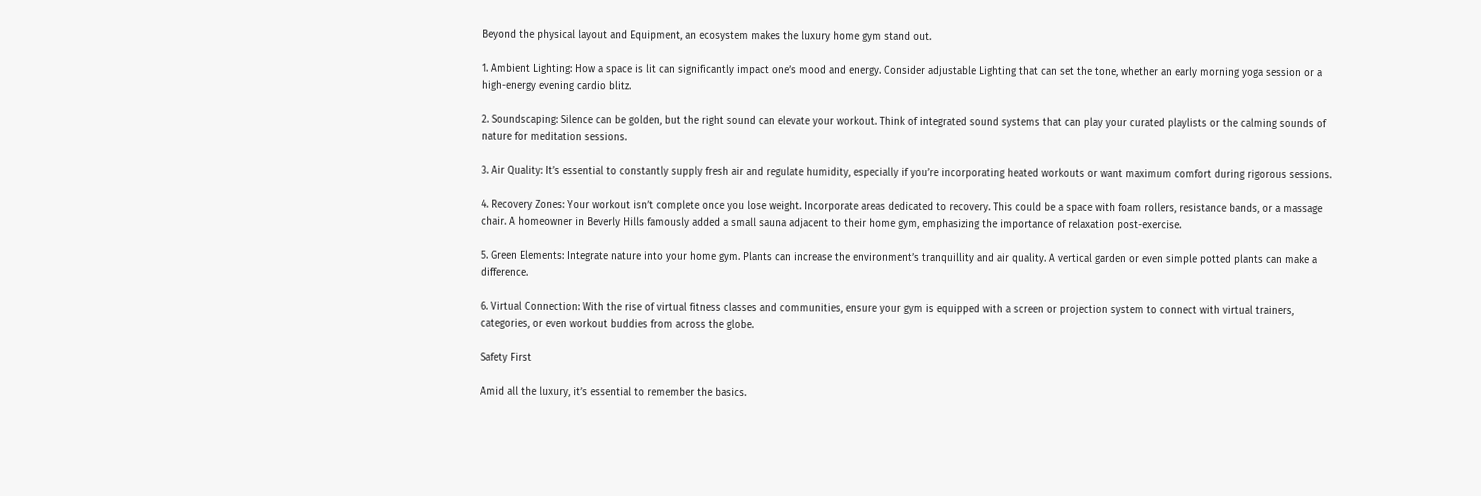Beyond the physical layout and Equipment, an ecosystem makes the luxury home gym stand out.

1. Ambient Lighting: How a space is lit can significantly impact one’s mood and energy. Consider adjustable Lighting that can set the tone, whether an early morning yoga session or a high-energy evening cardio blitz.

2. Soundscaping: Silence can be golden, but the right sound can elevate your workout. Think of integrated sound systems that can play your curated playlists or the calming sounds of nature for meditation sessions.

3. Air Quality: It’s essential to constantly supply fresh air and regulate humidity, especially if you’re incorporating heated workouts or want maximum comfort during rigorous sessions.

4. Recovery Zones: Your workout isn’t complete once you lose weight. Incorporate areas dedicated to recovery. This could be a space with foam rollers, resistance bands, or a massage chair. A homeowner in Beverly Hills famously added a small sauna adjacent to their home gym, emphasizing the importance of relaxation post-exercise.

5. Green Elements: Integrate nature into your home gym. Plants can increase the environment’s tranquillity and air quality. A vertical garden or even simple potted plants can make a difference.

6. Virtual Connection: With the rise of virtual fitness classes and communities, ensure your gym is equipped with a screen or projection system to connect with virtual trainers, categories, or even workout buddies from across the globe.

Safety First

Amid all the luxury, it’s essential to remember the basics.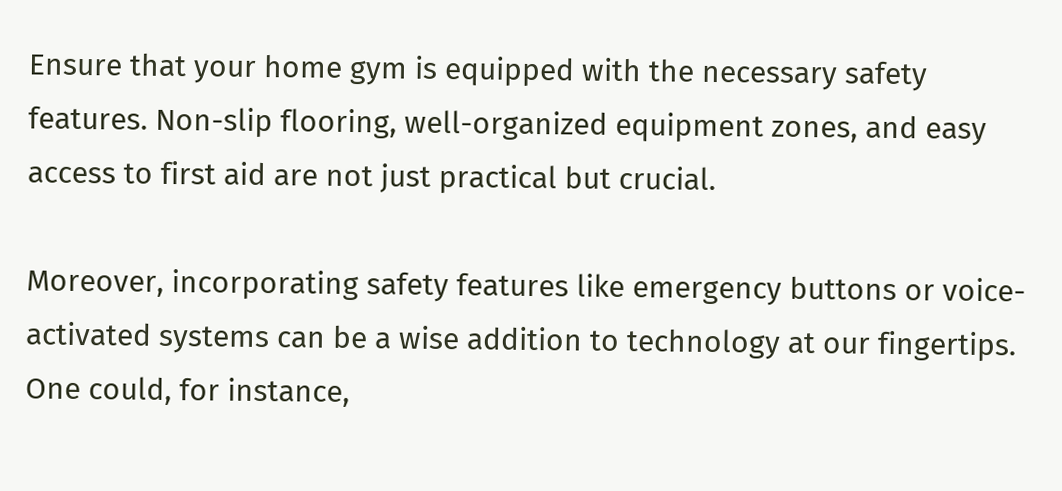Ensure that your home gym is equipped with the necessary safety features. Non-slip flooring, well-organized equipment zones, and easy access to first aid are not just practical but crucial.

Moreover, incorporating safety features like emergency buttons or voice-activated systems can be a wise addition to technology at our fingertips. One could, for instance,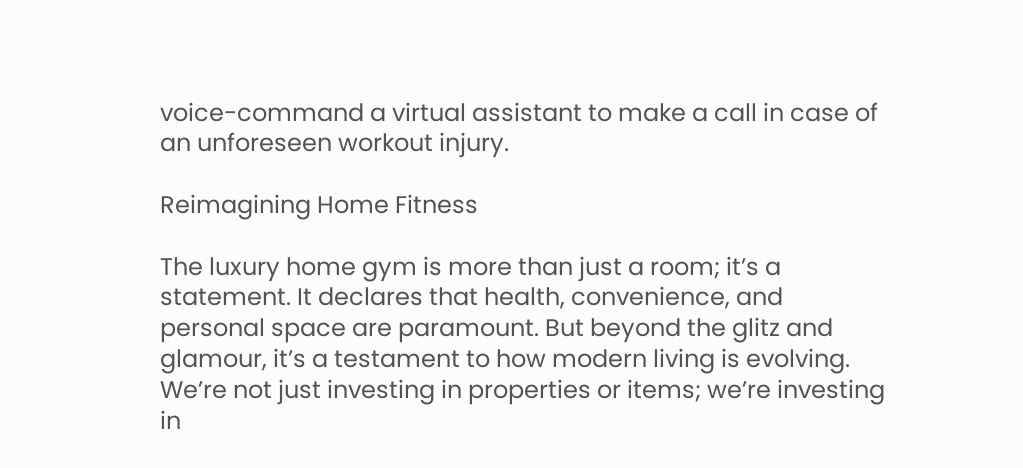voice-command a virtual assistant to make a call in case of an unforeseen workout injury.

Reimagining Home Fitness

The luxury home gym is more than just a room; it’s a statement. It declares that health, convenience, and personal space are paramount. But beyond the glitz and glamour, it’s a testament to how modern living is evolving. We’re not just investing in properties or items; we’re investing in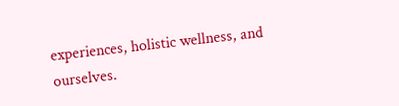experiences, holistic wellness, and ourselves.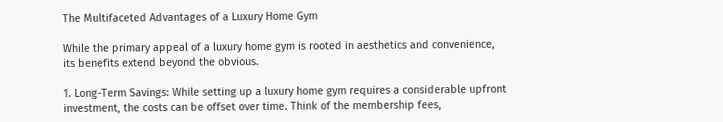The Multifaceted Advantages of a Luxury Home Gym

While the primary appeal of a luxury home gym is rooted in aesthetics and convenience, its benefits extend beyond the obvious.

1. Long-Term Savings: While setting up a luxury home gym requires a considerable upfront investment, the costs can be offset over time. Think of the membership fees,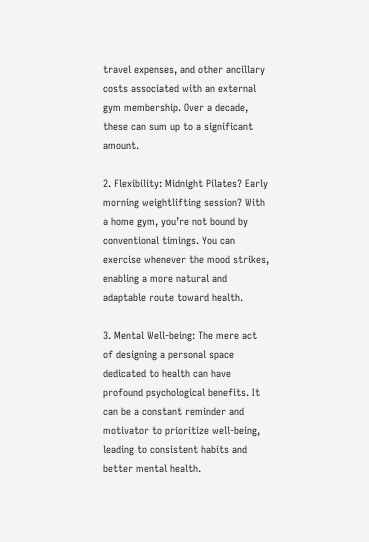travel expenses, and other ancillary costs associated with an external gym membership. Over a decade, these can sum up to a significant amount.

2. Flexibility: Midnight Pilates? Early morning weightlifting session? With a home gym, you’re not bound by conventional timings. You can exercise whenever the mood strikes, enabling a more natural and adaptable route toward health.

3. Mental Well-being: The mere act of designing a personal space dedicated to health can have profound psychological benefits. It can be a constant reminder and motivator to prioritize well-being, leading to consistent habits and better mental health.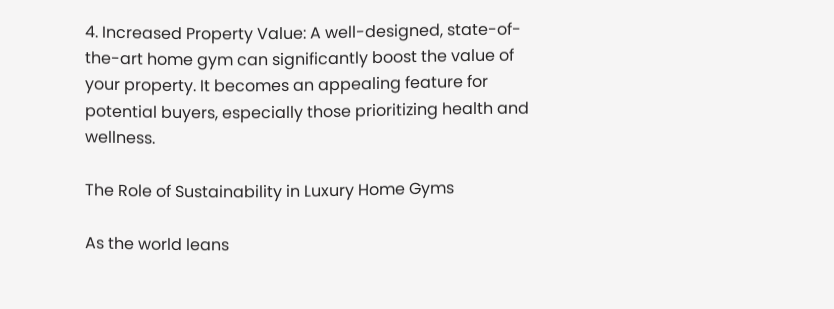4. Increased Property Value: A well-designed, state-of-the-art home gym can significantly boost the value of your property. It becomes an appealing feature for potential buyers, especially those prioritizing health and wellness.

The Role of Sustainability in Luxury Home Gyms

As the world leans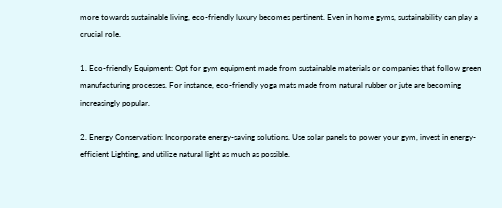more towards sustainable living, eco-friendly luxury becomes pertinent. Even in home gyms, sustainability can play a crucial role.

1. Eco-friendly Equipment: Opt for gym equipment made from sustainable materials or companies that follow green manufacturing processes. For instance, eco-friendly yoga mats made from natural rubber or jute are becoming increasingly popular.

2. Energy Conservation: Incorporate energy-saving solutions. Use solar panels to power your gym, invest in energy-efficient Lighting, and utilize natural light as much as possible.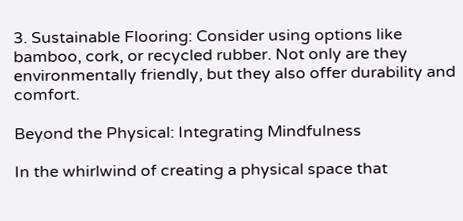3. Sustainable Flooring: Consider using options like bamboo, cork, or recycled rubber. Not only are they environmentally friendly, but they also offer durability and comfort.

Beyond the Physical: Integrating Mindfulness

In the whirlwind of creating a physical space that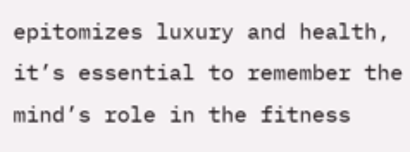epitomizes luxury and health, it’s essential to remember the mind’s role in the fitness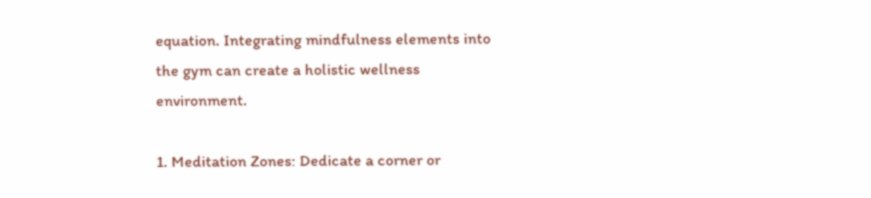equation. Integrating mindfulness elements into the gym can create a holistic wellness environment.

1. Meditation Zones: Dedicate a corner or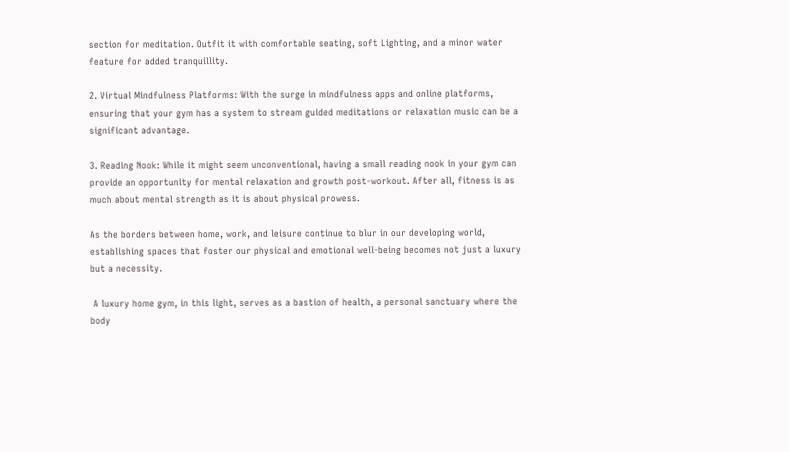section for meditation. Outfit it with comfortable seating, soft Lighting, and a minor water feature for added tranquillity.

2. Virtual Mindfulness Platforms: With the surge in mindfulness apps and online platforms, ensuring that your gym has a system to stream guided meditations or relaxation music can be a significant advantage.

3. Reading Nook: While it might seem unconventional, having a small reading nook in your gym can provide an opportunity for mental relaxation and growth post-workout. After all, fitness is as much about mental strength as it is about physical prowess.

As the borders between home, work, and leisure continue to blur in our developing world, establishing spaces that foster our physical and emotional well-being becomes not just a luxury but a necessity.

 A luxury home gym, in this light, serves as a bastion of health, a personal sanctuary where the body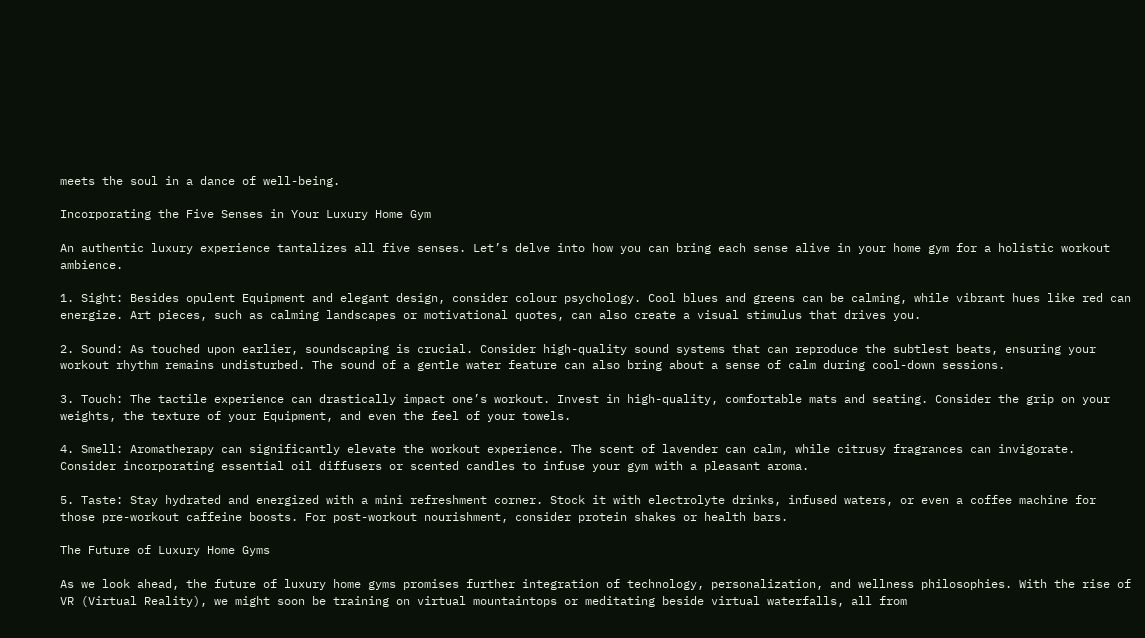meets the soul in a dance of well-being.

Incorporating the Five Senses in Your Luxury Home Gym

An authentic luxury experience tantalizes all five senses. Let’s delve into how you can bring each sense alive in your home gym for a holistic workout ambience.

1. Sight: Besides opulent Equipment and elegant design, consider colour psychology. Cool blues and greens can be calming, while vibrant hues like red can energize. Art pieces, such as calming landscapes or motivational quotes, can also create a visual stimulus that drives you.

2. Sound: As touched upon earlier, soundscaping is crucial. Consider high-quality sound systems that can reproduce the subtlest beats, ensuring your workout rhythm remains undisturbed. The sound of a gentle water feature can also bring about a sense of calm during cool-down sessions.

3. Touch: The tactile experience can drastically impact one’s workout. Invest in high-quality, comfortable mats and seating. Consider the grip on your weights, the texture of your Equipment, and even the feel of your towels.

4. Smell: Aromatherapy can significantly elevate the workout experience. The scent of lavender can calm, while citrusy fragrances can invigorate. Consider incorporating essential oil diffusers or scented candles to infuse your gym with a pleasant aroma.

5. Taste: Stay hydrated and energized with a mini refreshment corner. Stock it with electrolyte drinks, infused waters, or even a coffee machine for those pre-workout caffeine boosts. For post-workout nourishment, consider protein shakes or health bars.

The Future of Luxury Home Gyms

As we look ahead, the future of luxury home gyms promises further integration of technology, personalization, and wellness philosophies. With the rise of VR (Virtual Reality), we might soon be training on virtual mountaintops or meditating beside virtual waterfalls, all from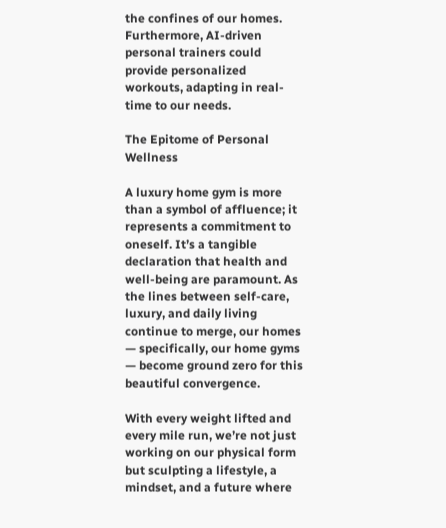the confines of our homes. Furthermore, AI-driven personal trainers could provide personalized workouts, adapting in real-time to our needs.

The Epitome of Personal Wellness

A luxury home gym is more than a symbol of affluence; it represents a commitment to oneself. It’s a tangible declaration that health and well-being are paramount. As the lines between self-care, luxury, and daily living continue to merge, our homes — specifically, our home gyms — become ground zero for this beautiful convergence.

With every weight lifted and every mile run, we’re not just working on our physical form but sculpting a lifestyle, a mindset, and a future where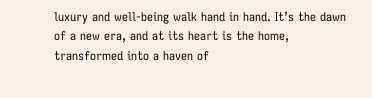luxury and well-being walk hand in hand. It’s the dawn of a new era, and at its heart is the home, transformed into a haven of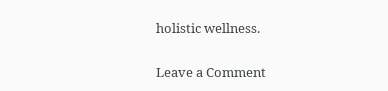holistic wellness.

Leave a Comment